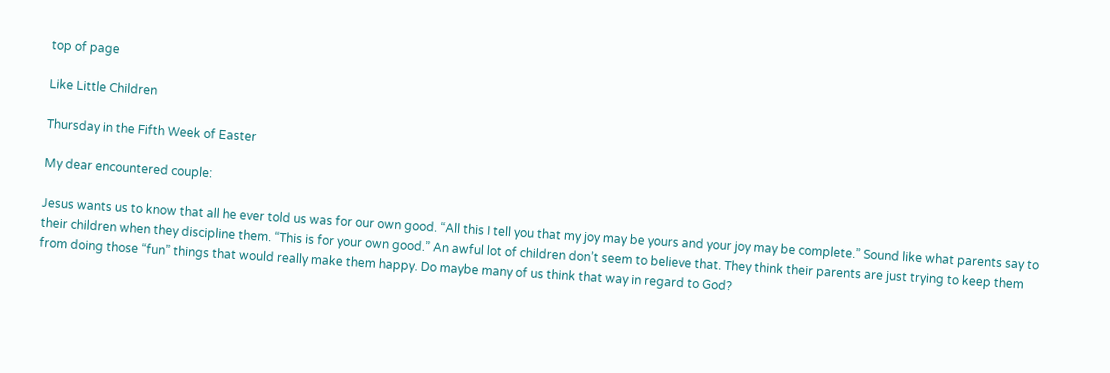top of page

Like Little Children

Thursday in the Fifth Week of Easter

My dear encountered couple:

Jesus wants us to know that all he ever told us was for our own good. “All this I tell you that my joy may be yours and your joy may be complete.” Sound like what parents say to their children when they discipline them. “This is for your own good.” An awful lot of children don’t seem to believe that. They think their parents are just trying to keep them from doing those “fun” things that would really make them happy. Do maybe many of us think that way in regard to God?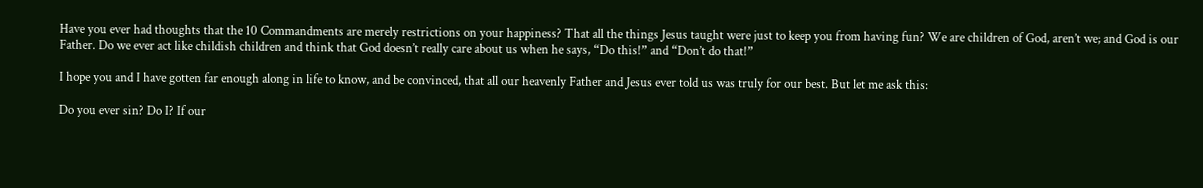Have you ever had thoughts that the 10 Commandments are merely restrictions on your happiness? That all the things Jesus taught were just to keep you from having fun? We are children of God, aren’t we; and God is our Father. Do we ever act like childish children and think that God doesn’t really care about us when he says, “Do this!” and “Don’t do that!”

I hope you and I have gotten far enough along in life to know, and be convinced, that all our heavenly Father and Jesus ever told us was truly for our best. But let me ask this:

Do you ever sin? Do I? If our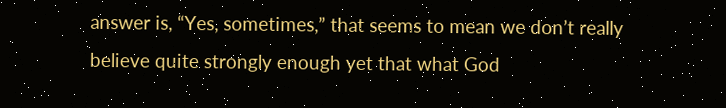answer is, “Yes, sometimes,” that seems to mean we don’t really believe quite strongly enough yet that what God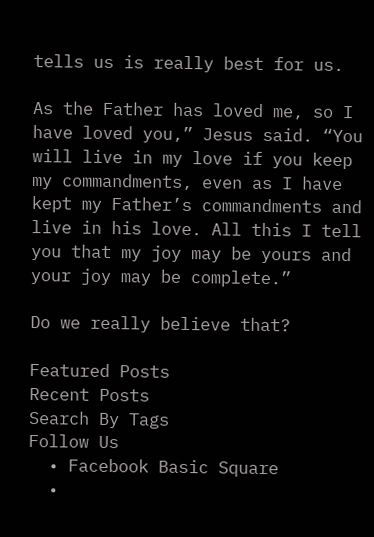tells us is really best for us.

As the Father has loved me, so I have loved you,” Jesus said. “You will live in my love if you keep my commandments, even as I have kept my Father’s commandments and live in his love. All this I tell you that my joy may be yours and your joy may be complete.”

Do we really believe that?

Featured Posts
Recent Posts
Search By Tags
Follow Us
  • Facebook Basic Square
  •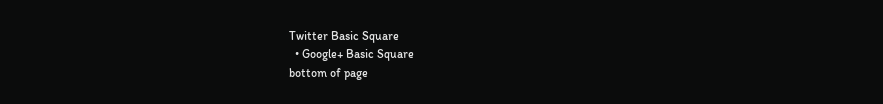Twitter Basic Square
  • Google+ Basic Square
bottom of page